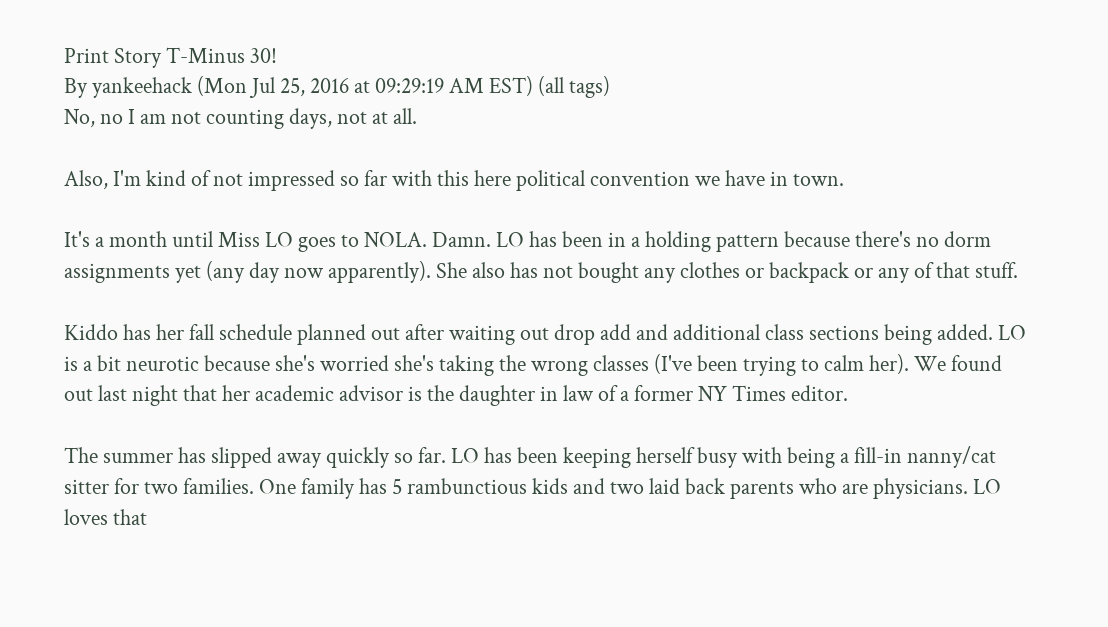Print Story T-Minus 30!
By yankeehack (Mon Jul 25, 2016 at 09:29:19 AM EST) (all tags)
No, no I am not counting days, not at all.

Also, I'm kind of not impressed so far with this here political convention we have in town.

It's a month until Miss LO goes to NOLA. Damn. LO has been in a holding pattern because there's no dorm assignments yet (any day now apparently). She also has not bought any clothes or backpack or any of that stuff.

Kiddo has her fall schedule planned out after waiting out drop add and additional class sections being added. LO is a bit neurotic because she's worried she's taking the wrong classes (I've been trying to calm her). We found out last night that her academic advisor is the daughter in law of a former NY Times editor.

The summer has slipped away quickly so far. LO has been keeping herself busy with being a fill-in nanny/cat sitter for two families. One family has 5 rambunctious kids and two laid back parents who are physicians. LO loves that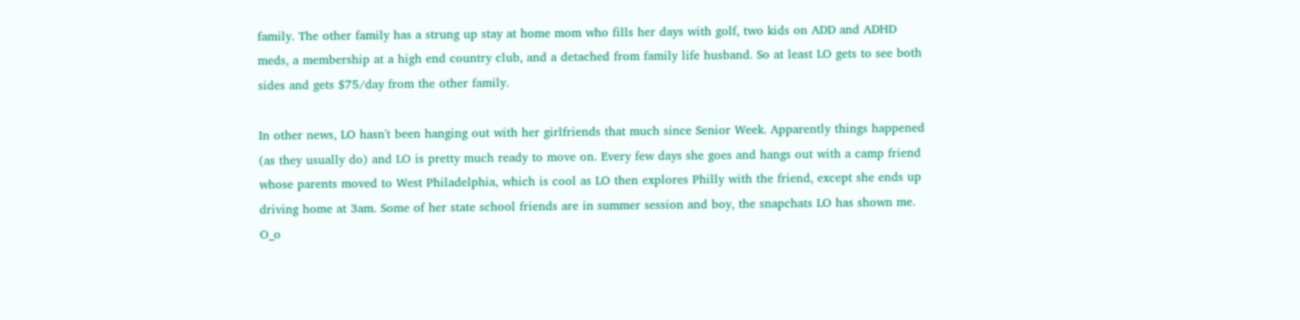family. The other family has a strung up stay at home mom who fills her days with golf, two kids on ADD and ADHD meds, a membership at a high end country club, and a detached from family life husband. So at least LO gets to see both sides and gets $75/day from the other family.

In other news, LO hasn't been hanging out with her girlfriends that much since Senior Week. Apparently things happened (as they usually do) and LO is pretty much ready to move on. Every few days she goes and hangs out with a camp friend whose parents moved to West Philadelphia, which is cool as LO then explores Philly with the friend, except she ends up driving home at 3am. Some of her state school friends are in summer session and boy, the snapchats LO has shown me. O_o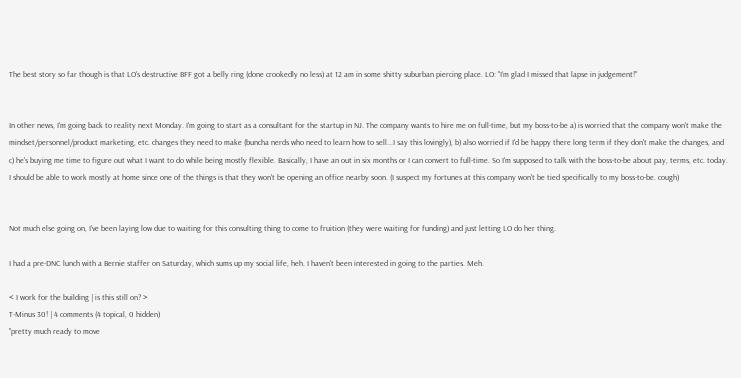The best story so far though is that LO's destructive BFF got a belly ring (done crookedly no less) at 12 am in some shitty suburban piercing place. LO: "I'm glad I missed that lapse in judgement!"


In other news, I'm going back to reality next Monday. I'm going to start as a consultant for the startup in NJ. The company wants to hire me on full-time, but my boss-to-be a) is worried that the company won't make the mindset/personnel/product marketing, etc. changes they need to make (buncha nerds who need to learn how to sell...I say this lovingly), b) also worried if I'd be happy there long term if they don't make the changes, and c) he's buying me time to figure out what I want to do while being mostly flexible. Basically, I have an out in six months or I can convert to full-time. So I'm supposed to talk with the boss-to-be about pay, terms, etc. today. I should be able to work mostly at home since one of the things is that they won't be opening an office nearby soon. (I suspect my fortunes at this company won't be tied specifically to my boss-to-be. cough)


Not much else going on, I've been laying low due to waiting for this consulting thing to come to fruition (they were waiting for funding) and just letting LO do her thing.

I had a pre-DNC lunch with a Bernie staffer on Saturday, which sums up my social life, heh. I haven't been interested in going to the parties. Meh.

< I work for the building | is this still on? >
T-Minus 30! | 4 comments (4 topical, 0 hidden)
"pretty much ready to move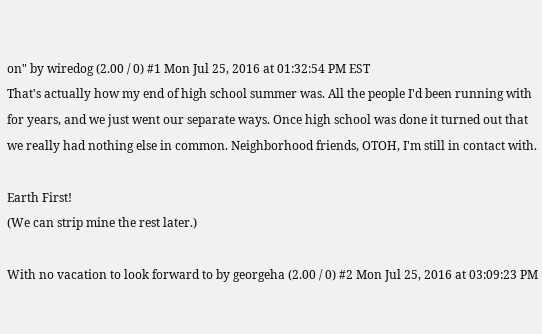on" by wiredog (2.00 / 0) #1 Mon Jul 25, 2016 at 01:32:54 PM EST
That's actually how my end of high school summer was. All the people I'd been running with for years, and we just went our separate ways. Once high school was done it turned out that we really had nothing else in common. Neighborhood friends, OTOH, I'm still in contact with.

Earth First!
(We can strip mine the rest later.)

With no vacation to look forward to by georgeha (2.00 / 0) #2 Mon Jul 25, 2016 at 03:09:23 PM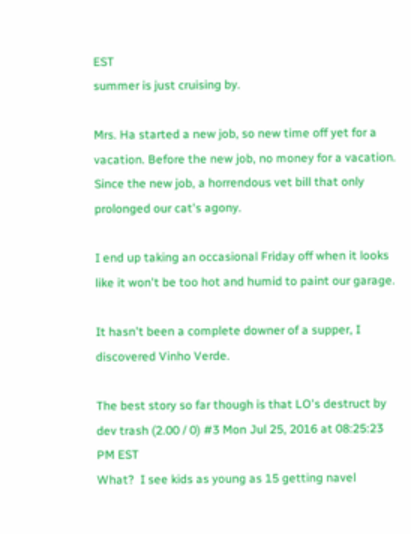EST
summer is just cruising by.

Mrs. Ha started a new job, so new time off yet for a vacation. Before the new job, no money for a vacation. Since the new job, a horrendous vet bill that only prolonged our cat's agony.

I end up taking an occasional Friday off when it looks like it won't be too hot and humid to paint our garage.

It hasn't been a complete downer of a supper, I discovered Vinho Verde.

The best story so far though is that LO's destruct by dev trash (2.00 / 0) #3 Mon Jul 25, 2016 at 08:25:23 PM EST
What?  I see kids as young as 15 getting navel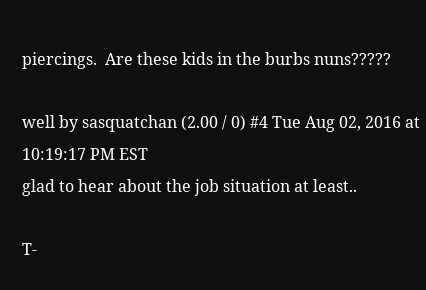piercings.  Are these kids in the burbs nuns?????

well by sasquatchan (2.00 / 0) #4 Tue Aug 02, 2016 at 10:19:17 PM EST
glad to hear about the job situation at least..

T-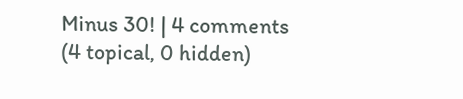Minus 30! | 4 comments (4 topical, 0 hidden)